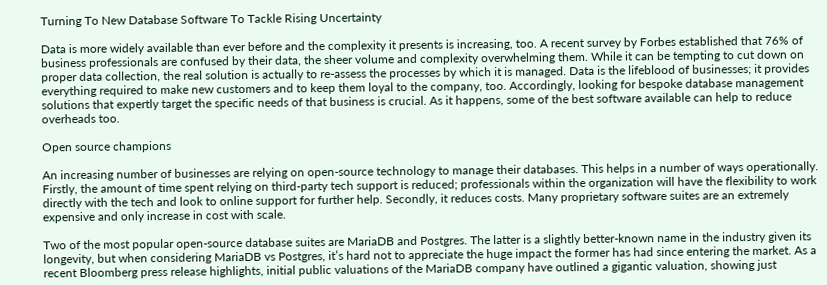Turning To New Database Software To Tackle Rising Uncertainty

Data is more widely available than ever before and the complexity it presents is increasing, too. A recent survey by Forbes established that 76% of business professionals are confused by their data, the sheer volume and complexity overwhelming them. While it can be tempting to cut down on proper data collection, the real solution is actually to re-assess the processes by which it is managed. Data is the lifeblood of businesses; it provides everything required to make new customers and to keep them loyal to the company, too. Accordingly, looking for bespoke database management solutions that expertly target the specific needs of that business is crucial. As it happens, some of the best software available can help to reduce overheads too.

Open source champions

An increasing number of businesses are relying on open-source technology to manage their databases. This helps in a number of ways operationally. Firstly, the amount of time spent relying on third-party tech support is reduced; professionals within the organization will have the flexibility to work directly with the tech and look to online support for further help. Secondly, it reduces costs. Many proprietary software suites are an extremely expensive and only increase in cost with scale.

Two of the most popular open-source database suites are MariaDB and Postgres. The latter is a slightly better-known name in the industry given its longevity, but when considering MariaDB vs Postgres, it’s hard not to appreciate the huge impact the former has had since entering the market. As a recent Bloomberg press release highlights, initial public valuations of the MariaDB company have outlined a gigantic valuation, showing just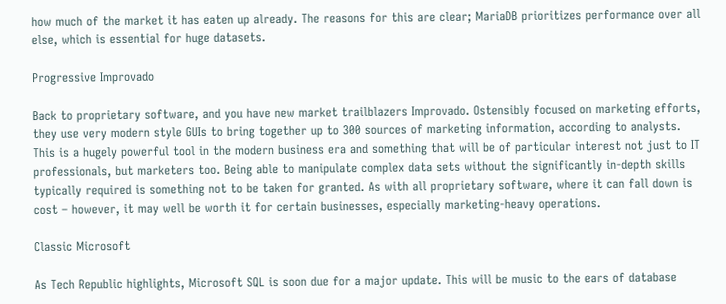how much of the market it has eaten up already. The reasons for this are clear; MariaDB prioritizes performance over all else, which is essential for huge datasets.

Progressive Improvado

Back to proprietary software, and you have new market trailblazers Improvado. Ostensibly focused on marketing efforts, they use very modern style GUIs to bring together up to 300 sources of marketing information, according to analysts. This is a hugely powerful tool in the modern business era and something that will be of particular interest not just to IT professionals, but marketers too. Being able to manipulate complex data sets without the significantly in-depth skills typically required is something not to be taken for granted. As with all proprietary software, where it can fall down is cost – however, it may well be worth it for certain businesses, especially marketing-heavy operations.

Classic Microsoft

As Tech Republic highlights, Microsoft SQL is soon due for a major update. This will be music to the ears of database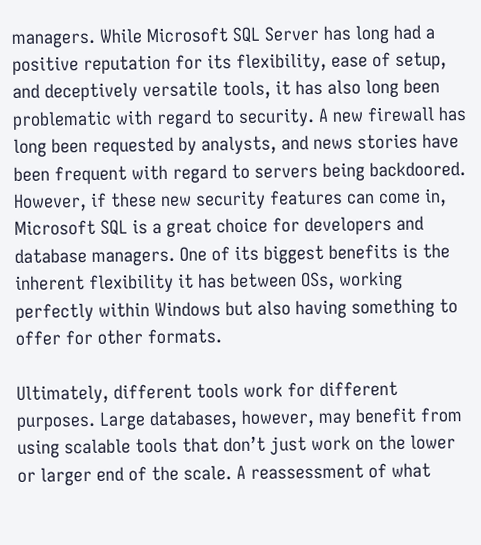managers. While Microsoft SQL Server has long had a positive reputation for its flexibility, ease of setup, and deceptively versatile tools, it has also long been problematic with regard to security. A new firewall has long been requested by analysts, and news stories have been frequent with regard to servers being backdoored. However, if these new security features can come in, Microsoft SQL is a great choice for developers and database managers. One of its biggest benefits is the inherent flexibility it has between OSs, working perfectly within Windows but also having something to offer for other formats.

Ultimately, different tools work for different purposes. Large databases, however, may benefit from using scalable tools that don’t just work on the lower or larger end of the scale. A reassessment of what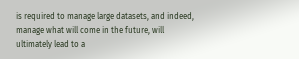is required to manage large datasets, and indeed, manage what will come in the future, will ultimately lead to a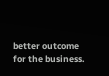better outcome for the business.